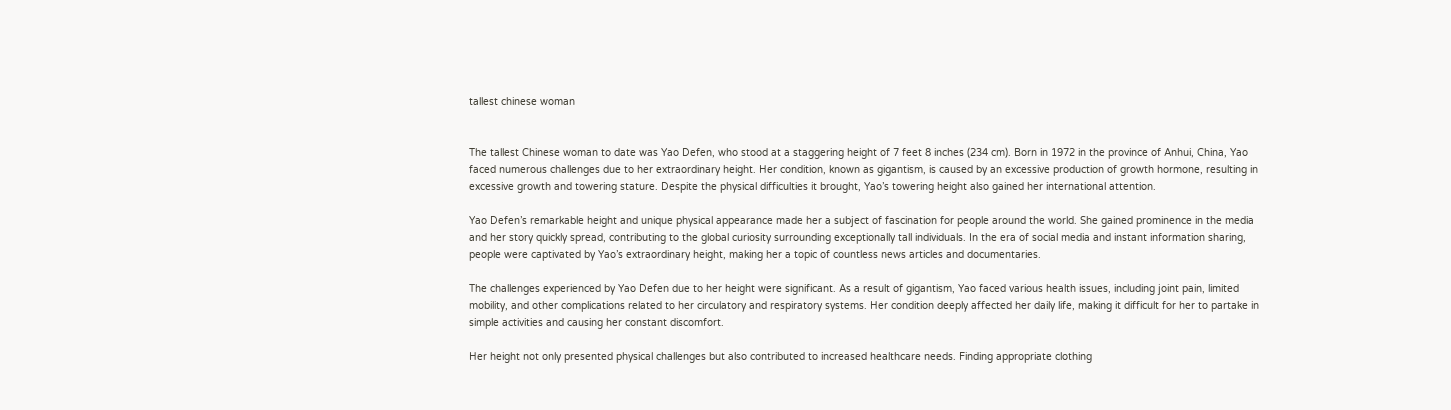tallest chinese woman


The tallest Chinese woman to date was Yao Defen, who stood at a staggering height of 7 feet 8 inches (234 cm). Born in 1972 in the province of Anhui, China, Yao faced numerous challenges due to her extraordinary height. Her condition, known as gigantism, is caused by an excessive production of growth hormone, resulting in excessive growth and towering stature. Despite the physical difficulties it brought, Yao’s towering height also gained her international attention.

Yao Defen’s remarkable height and unique physical appearance made her a subject of fascination for people around the world. She gained prominence in the media and her story quickly spread, contributing to the global curiosity surrounding exceptionally tall individuals. In the era of social media and instant information sharing, people were captivated by Yao’s extraordinary height, making her a topic of countless news articles and documentaries.

The challenges experienced by Yao Defen due to her height were significant. As a result of gigantism, Yao faced various health issues, including joint pain, limited mobility, and other complications related to her circulatory and respiratory systems. Her condition deeply affected her daily life, making it difficult for her to partake in simple activities and causing her constant discomfort.

Her height not only presented physical challenges but also contributed to increased healthcare needs. Finding appropriate clothing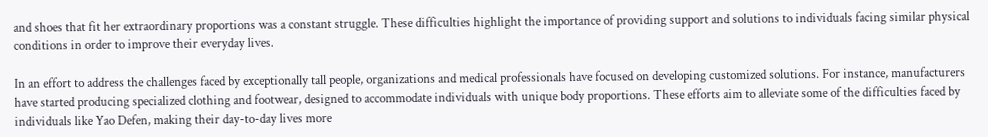and shoes that fit her extraordinary proportions was a constant struggle. These difficulties highlight the importance of providing support and solutions to individuals facing similar physical conditions in order to improve their everyday lives.

In an effort to address the challenges faced by exceptionally tall people, organizations and medical professionals have focused on developing customized solutions. For instance, manufacturers have started producing specialized clothing and footwear, designed to accommodate individuals with unique body proportions. These efforts aim to alleviate some of the difficulties faced by individuals like Yao Defen, making their day-to-day lives more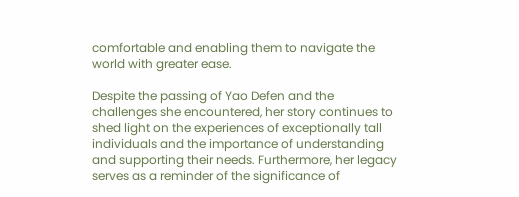comfortable and enabling them to navigate the world with greater ease.

Despite the passing of Yao Defen and the challenges she encountered, her story continues to shed light on the experiences of exceptionally tall individuals and the importance of understanding and supporting their needs. Furthermore, her legacy serves as a reminder of the significance of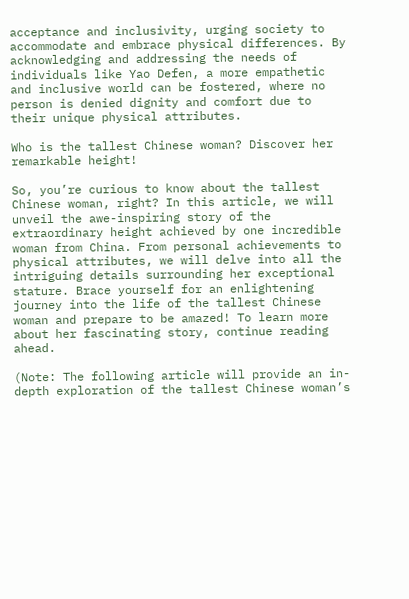acceptance and inclusivity, urging society to accommodate and embrace physical differences. By acknowledging and addressing the needs of individuals like Yao Defen, a more empathetic and inclusive world can be fostered, where no person is denied dignity and comfort due to their unique physical attributes.

Who is the tallest Chinese woman? Discover her remarkable height!

So, you’re curious to know about the tallest Chinese woman, right? In this article, we will unveil the awe-inspiring story of the extraordinary height achieved by one incredible woman from China. From personal achievements to physical attributes, we will delve into all the intriguing details surrounding her exceptional stature. Brace yourself for an enlightening journey into the life of the tallest Chinese woman and prepare to be amazed! To learn more about her fascinating story, continue reading ahead.

(Note: The following article will provide an in-depth exploration of the tallest Chinese woman’s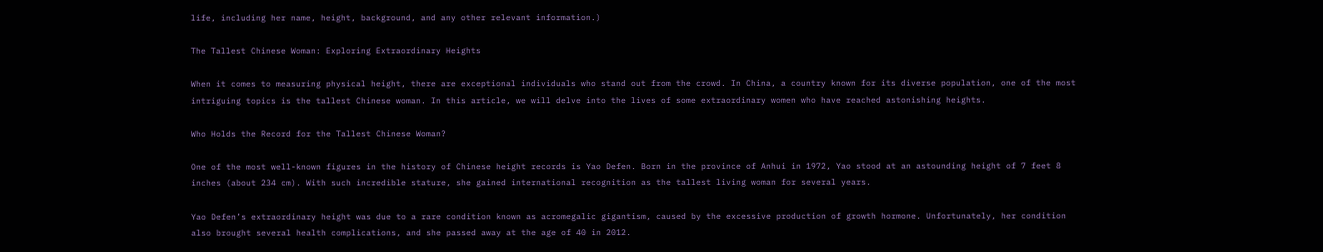life, including her name, height, background, and any other relevant information.)

The Tallest Chinese Woman: Exploring Extraordinary Heights

When it comes to measuring physical height, there are exceptional individuals who stand out from the crowd. In China, a country known for its diverse population, one of the most intriguing topics is the tallest Chinese woman. In this article, we will delve into the lives of some extraordinary women who have reached astonishing heights.

Who Holds the Record for the Tallest Chinese Woman?

One of the most well-known figures in the history of Chinese height records is Yao Defen. Born in the province of Anhui in 1972, Yao stood at an astounding height of 7 feet 8 inches (about 234 cm). With such incredible stature, she gained international recognition as the tallest living woman for several years.

Yao Defen’s extraordinary height was due to a rare condition known as acromegalic gigantism, caused by the excessive production of growth hormone. Unfortunately, her condition also brought several health complications, and she passed away at the age of 40 in 2012.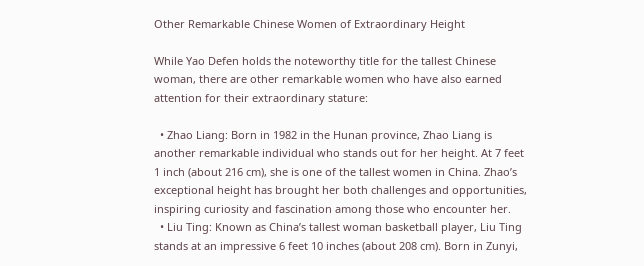Other Remarkable Chinese Women of Extraordinary Height

While Yao Defen holds the noteworthy title for the tallest Chinese woman, there are other remarkable women who have also earned attention for their extraordinary stature:

  • Zhao Liang: Born in 1982 in the Hunan province, Zhao Liang is another remarkable individual who stands out for her height. At 7 feet 1 inch (about 216 cm), she is one of the tallest women in China. Zhao’s exceptional height has brought her both challenges and opportunities, inspiring curiosity and fascination among those who encounter her.
  • Liu Ting: Known as China’s tallest woman basketball player, Liu Ting stands at an impressive 6 feet 10 inches (about 208 cm). Born in Zunyi,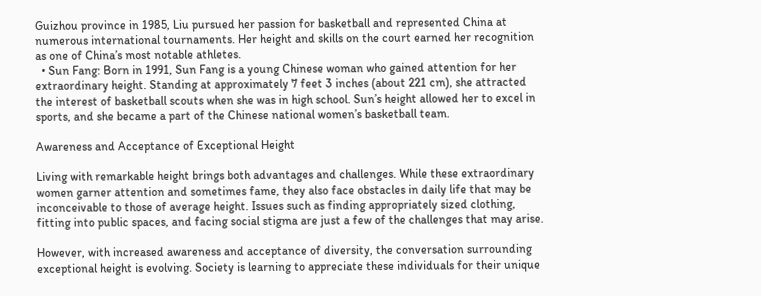Guizhou province in 1985, Liu pursued her passion for basketball and represented China at numerous international tournaments. Her height and skills on the court earned her recognition as one of China’s most notable athletes.
  • Sun Fang: Born in 1991, Sun Fang is a young Chinese woman who gained attention for her extraordinary height. Standing at approximately 7 feet 3 inches (about 221 cm), she attracted the interest of basketball scouts when she was in high school. Sun’s height allowed her to excel in sports, and she became a part of the Chinese national women’s basketball team.

Awareness and Acceptance of Exceptional Height

Living with remarkable height brings both advantages and challenges. While these extraordinary women garner attention and sometimes fame, they also face obstacles in daily life that may be inconceivable to those of average height. Issues such as finding appropriately sized clothing, fitting into public spaces, and facing social stigma are just a few of the challenges that may arise.

However, with increased awareness and acceptance of diversity, the conversation surrounding exceptional height is evolving. Society is learning to appreciate these individuals for their unique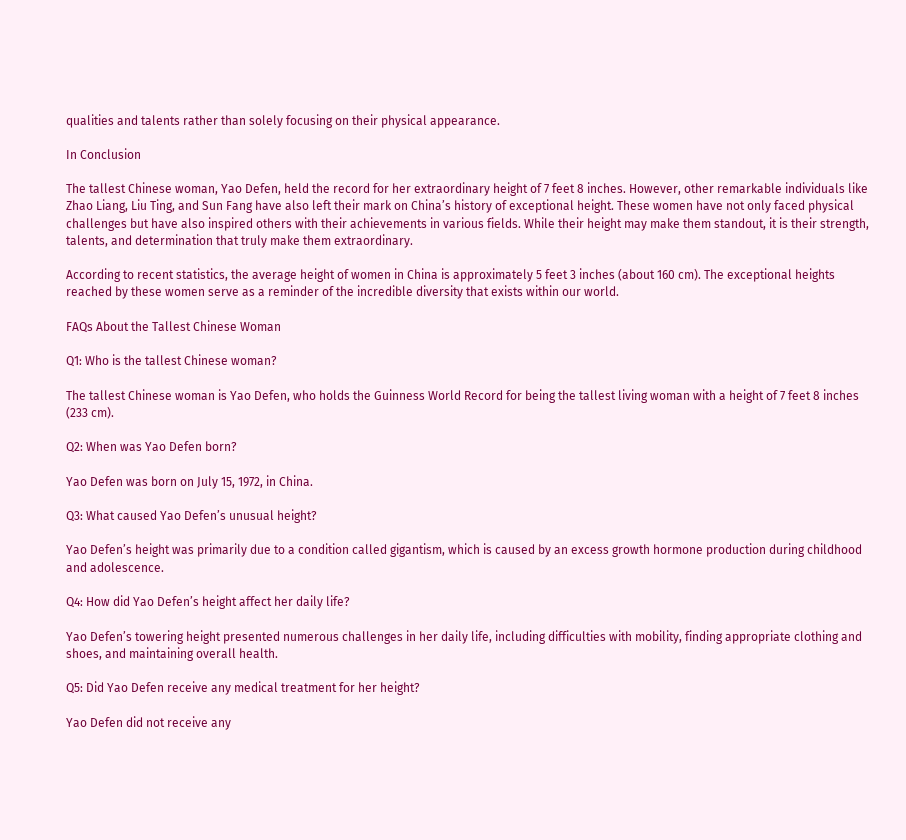qualities and talents rather than solely focusing on their physical appearance.

In Conclusion

The tallest Chinese woman, Yao Defen, held the record for her extraordinary height of 7 feet 8 inches. However, other remarkable individuals like Zhao Liang, Liu Ting, and Sun Fang have also left their mark on China’s history of exceptional height. These women have not only faced physical challenges but have also inspired others with their achievements in various fields. While their height may make them standout, it is their strength, talents, and determination that truly make them extraordinary.

According to recent statistics, the average height of women in China is approximately 5 feet 3 inches (about 160 cm). The exceptional heights reached by these women serve as a reminder of the incredible diversity that exists within our world.

FAQs About the Tallest Chinese Woman

Q1: Who is the tallest Chinese woman?

The tallest Chinese woman is Yao Defen, who holds the Guinness World Record for being the tallest living woman with a height of 7 feet 8 inches (233 cm).

Q2: When was Yao Defen born?

Yao Defen was born on July 15, 1972, in China.

Q3: What caused Yao Defen’s unusual height?

Yao Defen’s height was primarily due to a condition called gigantism, which is caused by an excess growth hormone production during childhood and adolescence.

Q4: How did Yao Defen’s height affect her daily life?

Yao Defen’s towering height presented numerous challenges in her daily life, including difficulties with mobility, finding appropriate clothing and shoes, and maintaining overall health.

Q5: Did Yao Defen receive any medical treatment for her height?

Yao Defen did not receive any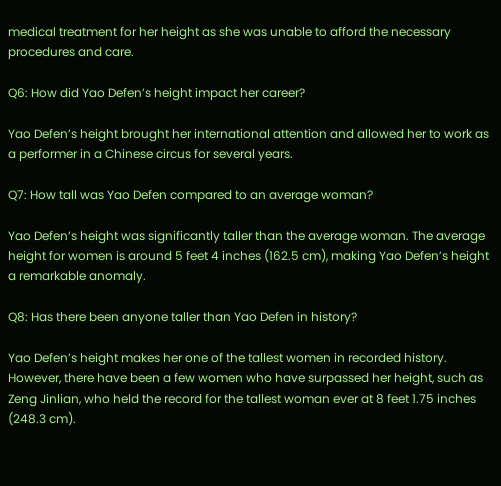medical treatment for her height as she was unable to afford the necessary procedures and care.

Q6: How did Yao Defen’s height impact her career?

Yao Defen’s height brought her international attention and allowed her to work as a performer in a Chinese circus for several years.

Q7: How tall was Yao Defen compared to an average woman?

Yao Defen’s height was significantly taller than the average woman. The average height for women is around 5 feet 4 inches (162.5 cm), making Yao Defen’s height a remarkable anomaly.

Q8: Has there been anyone taller than Yao Defen in history?

Yao Defen’s height makes her one of the tallest women in recorded history. However, there have been a few women who have surpassed her height, such as Zeng Jinlian, who held the record for the tallest woman ever at 8 feet 1.75 inches (248.3 cm).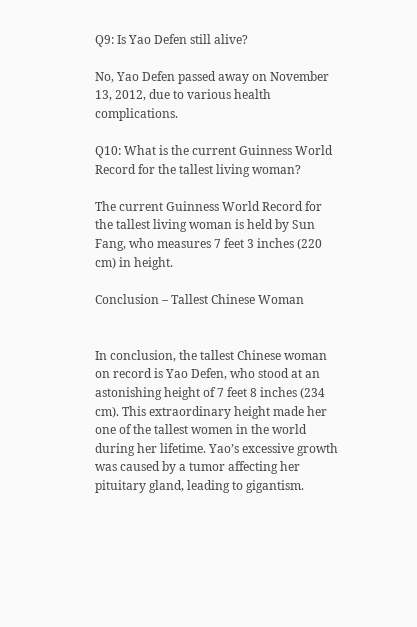Q9: Is Yao Defen still alive?

No, Yao Defen passed away on November 13, 2012, due to various health complications.

Q10: What is the current Guinness World Record for the tallest living woman?

The current Guinness World Record for the tallest living woman is held by Sun Fang, who measures 7 feet 3 inches (220 cm) in height.

Conclusion – Tallest Chinese Woman


In conclusion, the tallest Chinese woman on record is Yao Defen, who stood at an astonishing height of 7 feet 8 inches (234 cm). This extraordinary height made her one of the tallest women in the world during her lifetime. Yao’s excessive growth was caused by a tumor affecting her pituitary gland, leading to gigantism.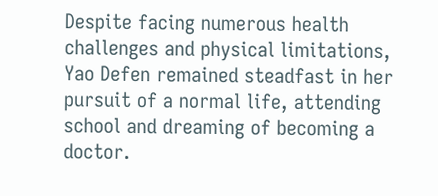Despite facing numerous health challenges and physical limitations, Yao Defen remained steadfast in her pursuit of a normal life, attending school and dreaming of becoming a doctor.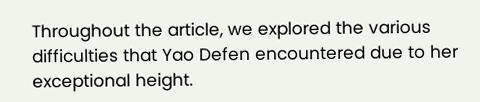Throughout the article, we explored the various difficulties that Yao Defen encountered due to her exceptional height.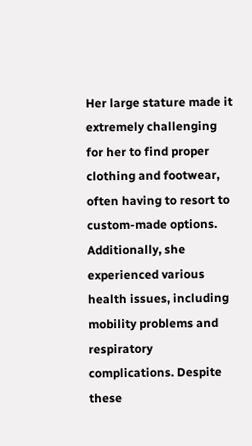Her large stature made it extremely challenging for her to find proper clothing and footwear, often having to resort to custom-made options. Additionally, she experienced various health issues, including mobility problems and respiratory complications. Despite these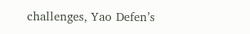challenges, Yao Defen’s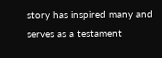story has inspired many and serves as a testament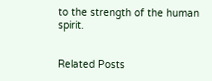to the strength of the human spirit.


Related Posts